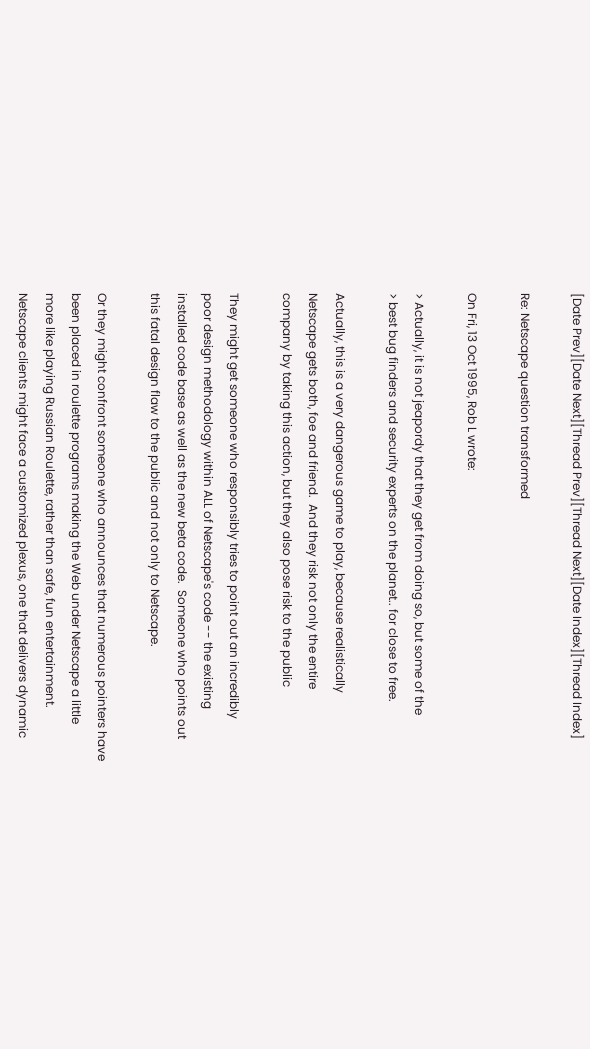[Date Prev][Date Next][Thread Prev][Thread Next][Date Index][Thread Index]

Re: Netscape question transformed

On Fri, 13 Oct 1995, Rob L wrote:

> Actually, it is not jeapordy that they get from doing so, but some of the
> best bug finders and security experts on the planet.. for close to free.

Actually, this is a very dangerous game to play, because realistically
Netscape gets both, foe and friend.  And they risk not only the entire
company by taking this action, but they also pose risk to the public

They might get someone who responsibly tries to point out an incredibly
poor design methodology within ALL of Netscape's code -- the existing
installed code base as well as the new beta code.  Someone who points out
this fatal design flaw to the public and not only to Netscape.

Or they might confront someone who announces that numerous pointers have
been placed in roulette programs making the Web under Netscape a little
more like playing Russian Roulette, rather than safe, fun entertainment.
Netscape clients might face a customized plexus, one that delivers dynamic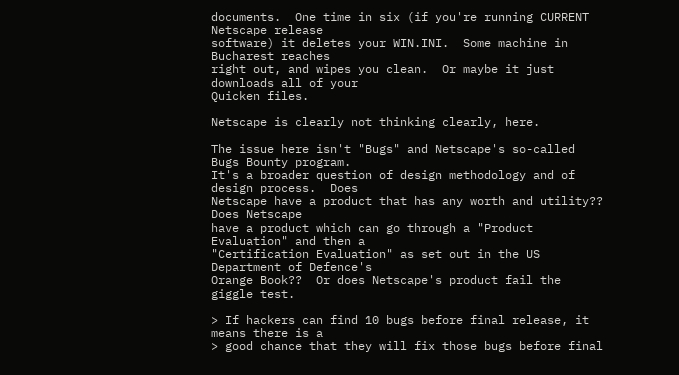documents.  One time in six (if you're running CURRENT Netscape release
software) it deletes your WIN.INI.  Some machine in Bucharest reaches
right out, and wipes you clean.  Or maybe it just downloads all of your
Quicken files.

Netscape is clearly not thinking clearly, here.

The issue here isn't "Bugs" and Netscape's so-called Bugs Bounty program.
It's a broader question of design methodology and of design process.  Does
Netscape have a product that has any worth and utility??  Does Netscape
have a product which can go through a "Product Evaluation" and then a
"Certification Evaluation" as set out in the US Department of Defence's
Orange Book??  Or does Netscape's product fail the giggle test.

> If hackers can find 10 bugs before final release, it means there is a
> good chance that they will fix those bugs before final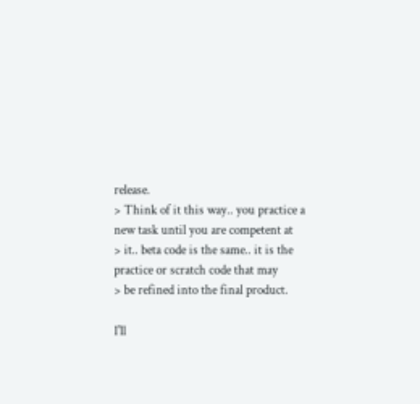release.
> Think of it this way.. you practice a new task until you are competent at
> it.. beta code is the same.. it is the practice or scratch code that may
> be refined into the final product.

I'll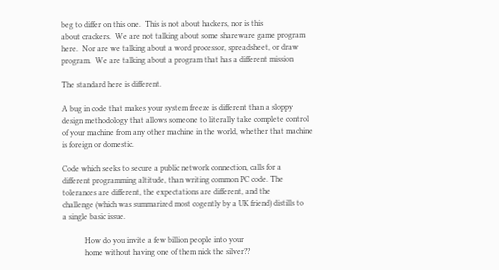beg to differ on this one.  This is not about hackers, nor is this
about crackers.  We are not talking about some shareware game program
here.  Nor are we talking about a word processor, spreadsheet, or draw
program.  We are talking about a program that has a different mission

The standard here is different.

A bug in code that makes your system freeze is different than a sloppy
design methodology that allows someone to literally take complete control
of your machine from any other machine in the world, whether that machine
is foreign or domestic.

Code which seeks to secure a public network connection, calls for a
different programming altitude, than writing common PC code. The
tolerances are different, the expectations are different, and the
challenge (which was summarized most cogently by a UK friend) distills to
a single basic issue.

           How do you invite a few billion people into your
           home without having one of them nick the silver??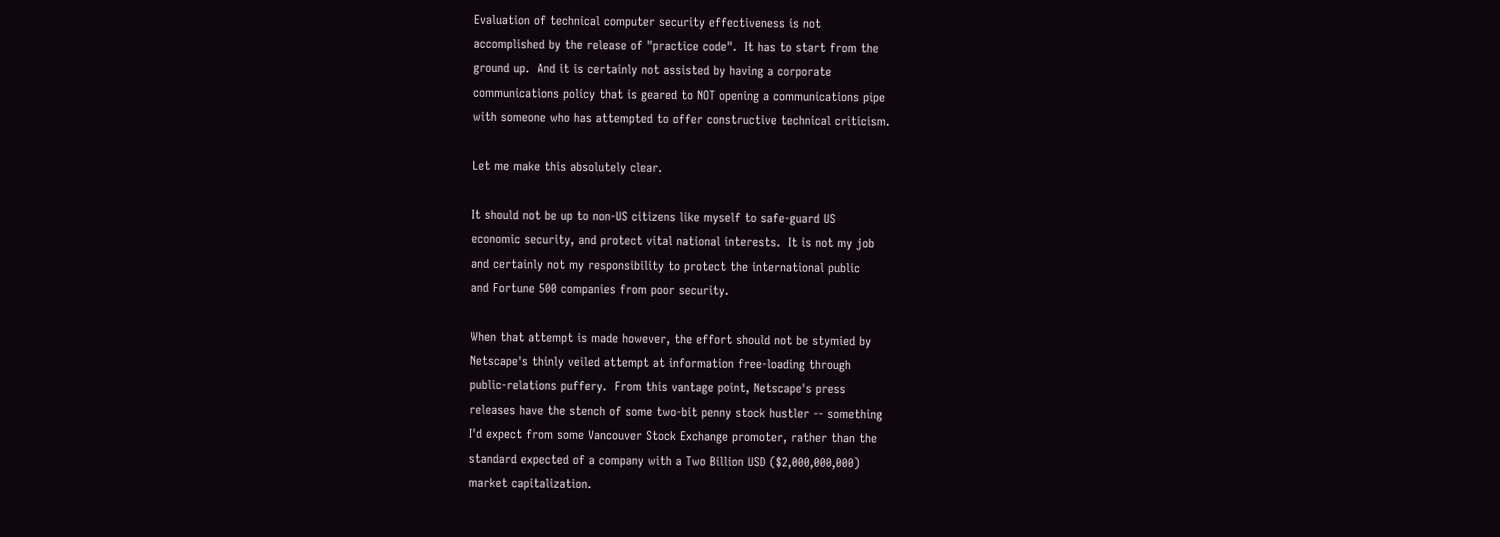Evaluation of technical computer security effectiveness is not
accomplished by the release of "practice code".  It has to start from the
ground up.  And it is certainly not assisted by having a corporate
communications policy that is geared to NOT opening a communications pipe
with someone who has attempted to offer constructive technical criticism.

Let me make this absolutely clear.

It should not be up to non-US citizens like myself to safe-guard US
economic security, and protect vital national interests.  It is not my job
and certainly not my responsibility to protect the international public
and Fortune 500 companies from poor security.

When that attempt is made however, the effort should not be stymied by
Netscape's thinly veiled attempt at information free-loading through
public-relations puffery.  From this vantage point, Netscape's press
releases have the stench of some two-bit penny stock hustler -- something
I'd expect from some Vancouver Stock Exchange promoter, rather than the
standard expected of a company with a Two Billion USD ($2,000,000,000)
market capitalization.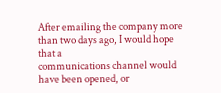After emailing the company more than two days ago, I would hope that a
communications channel would have been opened, or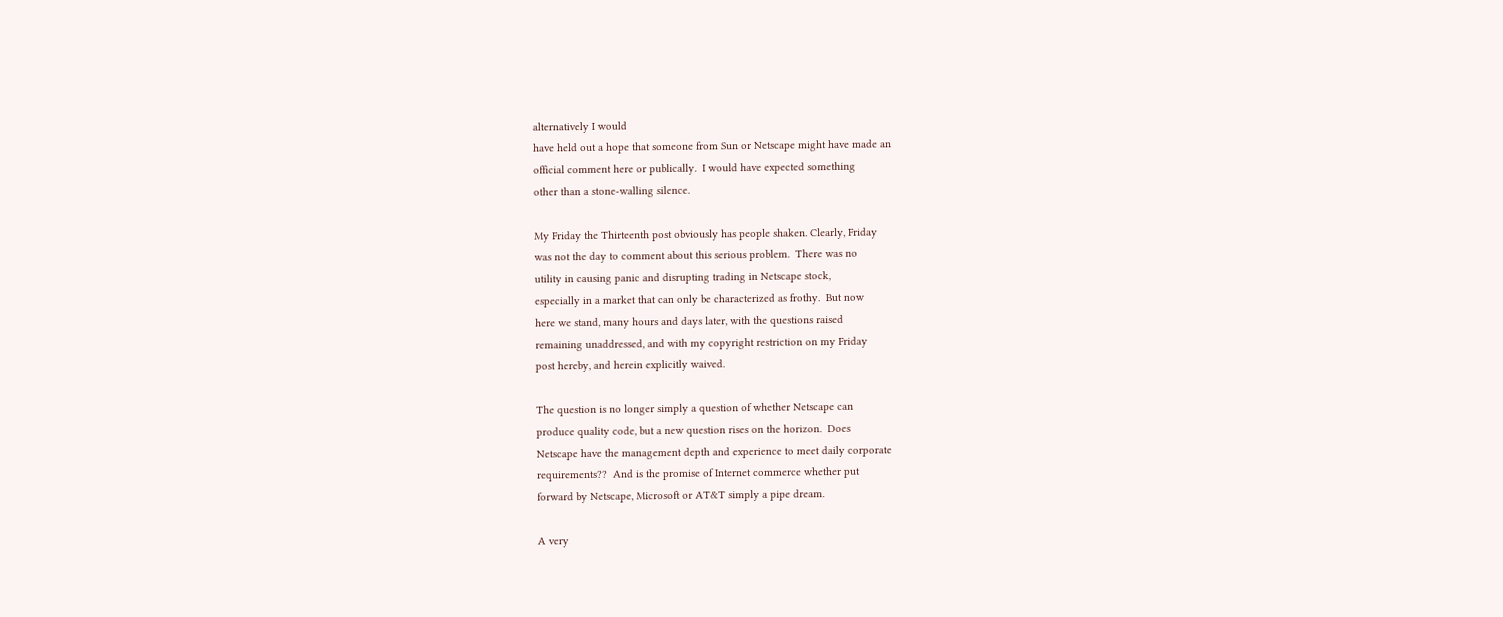alternatively I would
have held out a hope that someone from Sun or Netscape might have made an
official comment here or publically.  I would have expected something
other than a stone-walling silence.

My Friday the Thirteenth post obviously has people shaken. Clearly, Friday
was not the day to comment about this serious problem.  There was no
utility in causing panic and disrupting trading in Netscape stock,
especially in a market that can only be characterized as frothy.  But now
here we stand, many hours and days later, with the questions raised
remaining unaddressed, and with my copyright restriction on my Friday
post hereby, and herein explicitly waived.

The question is no longer simply a question of whether Netscape can
produce quality code, but a new question rises on the horizon.  Does
Netscape have the management depth and experience to meet daily corporate
requirements??  And is the promise of Internet commerce whether put
forward by Netscape, Microsoft or AT&T simply a pipe dream.

A very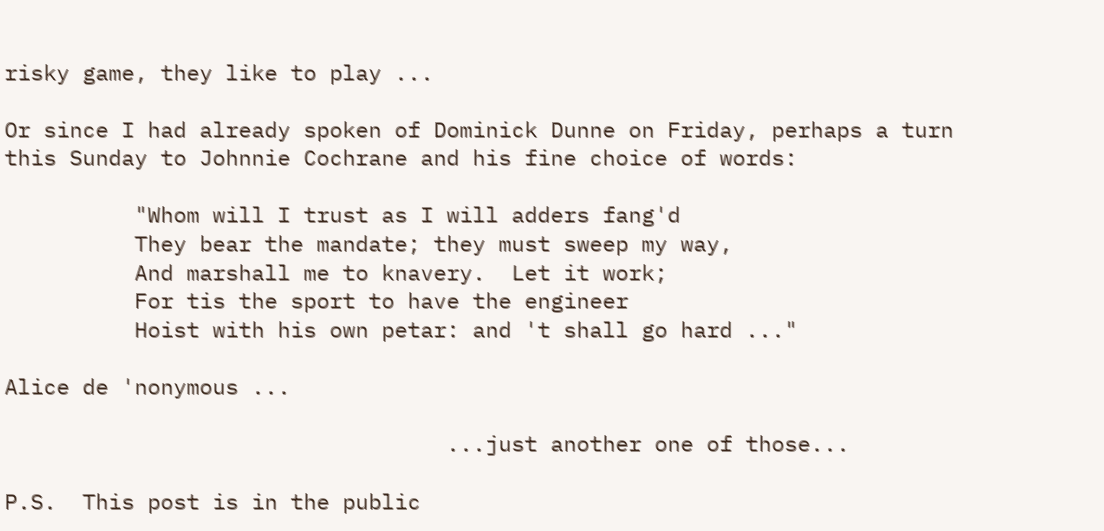risky game, they like to play ...

Or since I had already spoken of Dominick Dunne on Friday, perhaps a turn
this Sunday to Johnnie Cochrane and his fine choice of words:

          "Whom will I trust as I will adders fang'd
          They bear the mandate; they must sweep my way,
          And marshall me to knavery.  Let it work;
          For tis the sport to have the engineer
          Hoist with his own petar: and 't shall go hard ..."

Alice de 'nonymous ...

                                  ...just another one of those...

P.S.  This post is in the public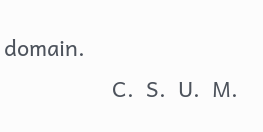domain.
                  C.  S.  U.  M.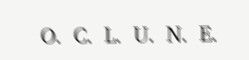O.  C.  L.  U.  N.  E.